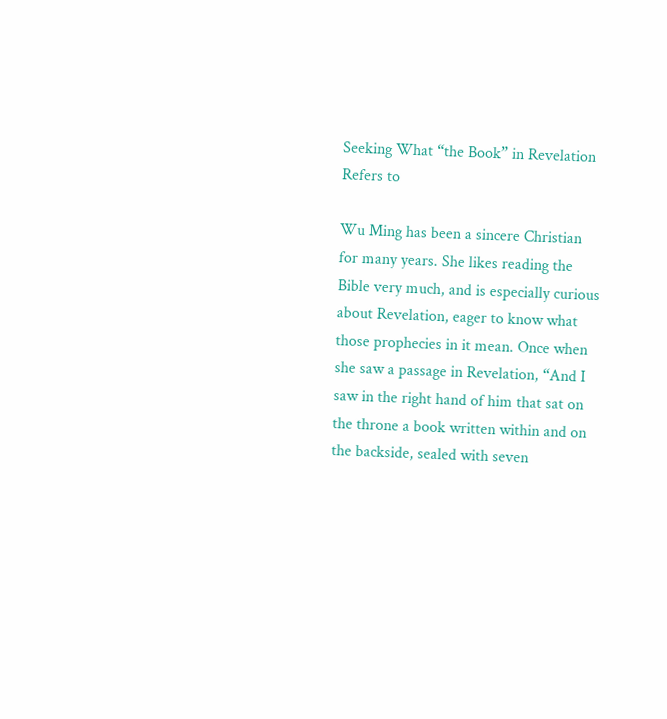Seeking What “the Book” in Revelation Refers to

Wu Ming has been a sincere Christian for many years. She likes reading the Bible very much, and is especially curious about Revelation, eager to know what those prophecies in it mean. Once when she saw a passage in Revelation, “And I saw in the right hand of him that sat on the throne a book written within and on the backside, sealed with seven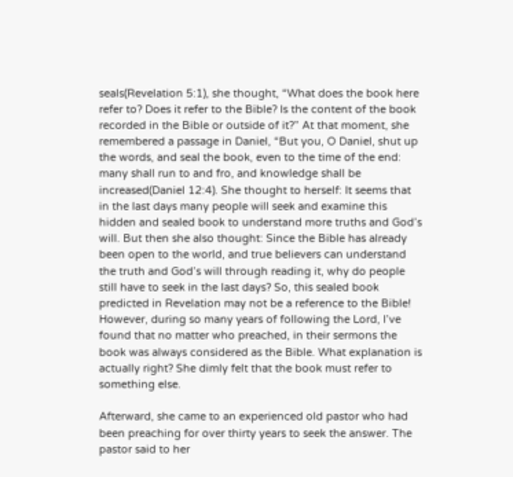seals(Revelation 5:1), she thought, “What does the book here refer to? Does it refer to the Bible? Is the content of the book recorded in the Bible or outside of it?” At that moment, she remembered a passage in Daniel, “But you, O Daniel, shut up the words, and seal the book, even to the time of the end: many shall run to and fro, and knowledge shall be increased(Daniel 12:4). She thought to herself: It seems that in the last days many people will seek and examine this hidden and sealed book to understand more truths and God’s will. But then she also thought: Since the Bible has already been open to the world, and true believers can understand the truth and God’s will through reading it, why do people still have to seek in the last days? So, this sealed book predicted in Revelation may not be a reference to the Bible! However, during so many years of following the Lord, I’ve found that no matter who preached, in their sermons the book was always considered as the Bible. What explanation is actually right? She dimly felt that the book must refer to something else.

Afterward, she came to an experienced old pastor who had been preaching for over thirty years to seek the answer. The pastor said to her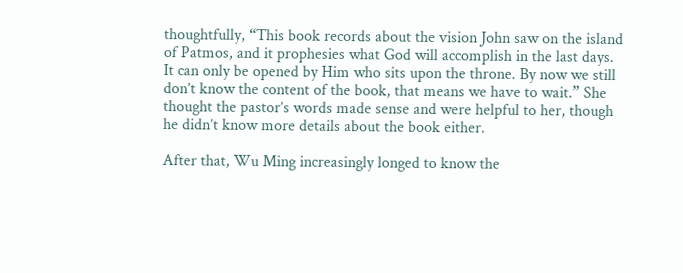thoughtfully, “This book records about the vision John saw on the island of Patmos, and it prophesies what God will accomplish in the last days. It can only be opened by Him who sits upon the throne. By now we still don’t know the content of the book, that means we have to wait.” She thought the pastor’s words made sense and were helpful to her, though he didn’t know more details about the book either.

After that, Wu Ming increasingly longed to know the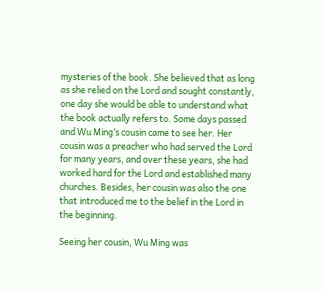mysteries of the book. She believed that as long as she relied on the Lord and sought constantly, one day she would be able to understand what the book actually refers to. Some days passed and Wu Ming’s cousin came to see her. Her cousin was a preacher who had served the Lord for many years, and over these years, she had worked hard for the Lord and established many churches. Besides, her cousin was also the one that introduced me to the belief in the Lord in the beginning.

Seeing her cousin, Wu Ming was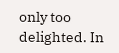only too delighted. In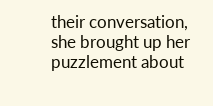their conversation, she brought up her puzzlement about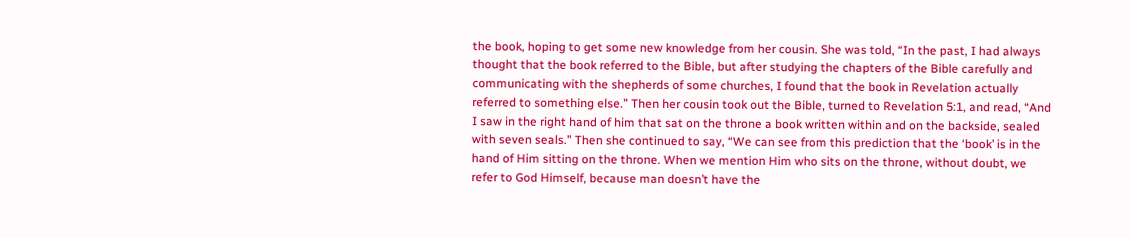the book, hoping to get some new knowledge from her cousin. She was told, “In the past, I had always thought that the book referred to the Bible, but after studying the chapters of the Bible carefully and communicating with the shepherds of some churches, I found that the book in Revelation actually referred to something else.” Then her cousin took out the Bible, turned to Revelation 5:1, and read, “And I saw in the right hand of him that sat on the throne a book written within and on the backside, sealed with seven seals.” Then she continued to say, “We can see from this prediction that the ‘book’ is in the hand of Him sitting on the throne. When we mention Him who sits on the throne, without doubt, we refer to God Himself, because man doesn’t have the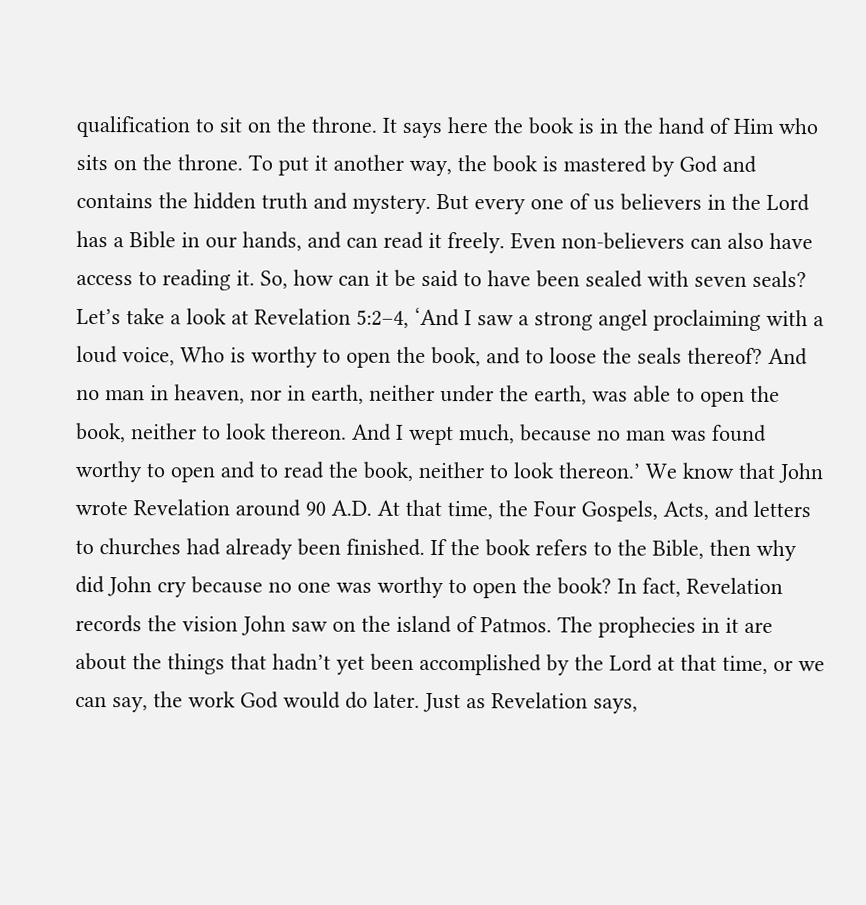qualification to sit on the throne. It says here the book is in the hand of Him who sits on the throne. To put it another way, the book is mastered by God and contains the hidden truth and mystery. But every one of us believers in the Lord has a Bible in our hands, and can read it freely. Even non-believers can also have access to reading it. So, how can it be said to have been sealed with seven seals? Let’s take a look at Revelation 5:2–4, ‘And I saw a strong angel proclaiming with a loud voice, Who is worthy to open the book, and to loose the seals thereof? And no man in heaven, nor in earth, neither under the earth, was able to open the book, neither to look thereon. And I wept much, because no man was found worthy to open and to read the book, neither to look thereon.’ We know that John wrote Revelation around 90 A.D. At that time, the Four Gospels, Acts, and letters to churches had already been finished. If the book refers to the Bible, then why did John cry because no one was worthy to open the book? In fact, Revelation records the vision John saw on the island of Patmos. The prophecies in it are about the things that hadn’t yet been accomplished by the Lord at that time, or we can say, the work God would do later. Just as Revelation says,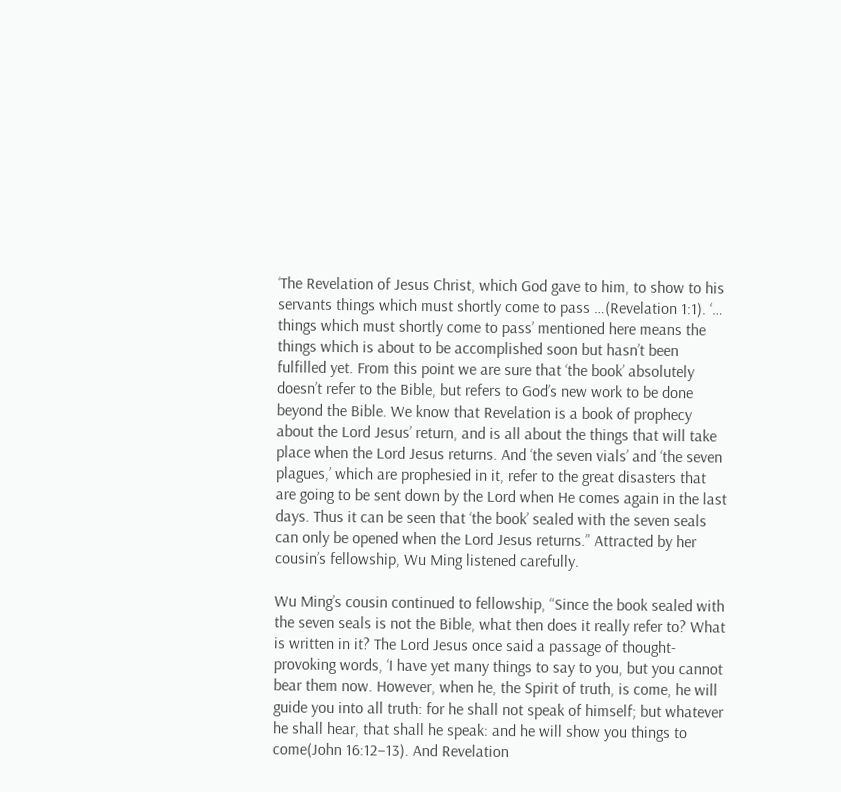‘The Revelation of Jesus Christ, which God gave to him, to show to his servants things which must shortly come to pass …(Revelation 1:1). ‘… things which must shortly come to pass’ mentioned here means the things which is about to be accomplished soon but hasn’t been fulfilled yet. From this point we are sure that ‘the book’ absolutely doesn’t refer to the Bible, but refers to God’s new work to be done beyond the Bible. We know that Revelation is a book of prophecy about the Lord Jesus’ return, and is all about the things that will take place when the Lord Jesus returns. And ‘the seven vials’ and ‘the seven plagues,’ which are prophesied in it, refer to the great disasters that are going to be sent down by the Lord when He comes again in the last days. Thus it can be seen that ‘the book’ sealed with the seven seals can only be opened when the Lord Jesus returns.” Attracted by her cousin’s fellowship, Wu Ming listened carefully.

Wu Ming’s cousin continued to fellowship, “Since the book sealed with the seven seals is not the Bible, what then does it really refer to? What is written in it? The Lord Jesus once said a passage of thought-provoking words, ‘I have yet many things to say to you, but you cannot bear them now. However, when he, the Spirit of truth, is come, he will guide you into all truth: for he shall not speak of himself; but whatever he shall hear, that shall he speak: and he will show you things to come(John 16:12–13). And Revelation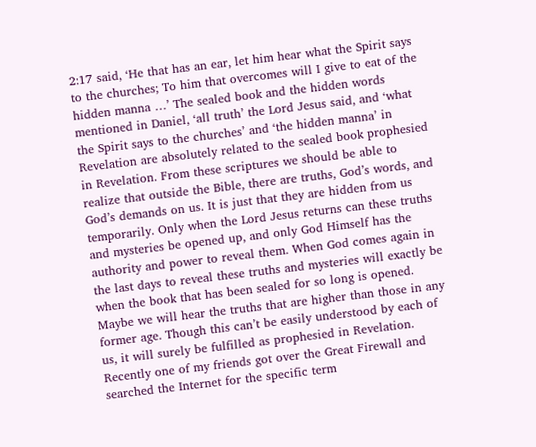2:17 said, ‘He that has an ear, let him hear what the Spirit says to the churches; To him that overcomes will I give to eat of the hidden manna …’ The sealed book and the hidden words mentioned in Daniel, ‘all truth’ the Lord Jesus said, and ‘what the Spirit says to the churches’ and ‘the hidden manna’ in Revelation are absolutely related to the sealed book prophesied in Revelation. From these scriptures we should be able to realize that outside the Bible, there are truths, God’s words, and God’s demands on us. It is just that they are hidden from us temporarily. Only when the Lord Jesus returns can these truths and mysteries be opened up, and only God Himself has the authority and power to reveal them. When God comes again in the last days to reveal these truths and mysteries will exactly be when the book that has been sealed for so long is opened. Maybe we will hear the truths that are higher than those in any former age. Though this can’t be easily understood by each of us, it will surely be fulfilled as prophesied in Revelation. Recently one of my friends got over the Great Firewall and searched the Internet for the specific term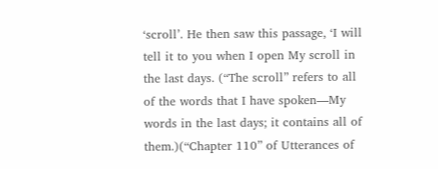‘scroll’. He then saw this passage, ‘I will tell it to you when I open My scroll in the last days. (“The scroll” refers to all of the words that I have spoken—My words in the last days; it contains all of them.)(“Chapter 110” of Utterances of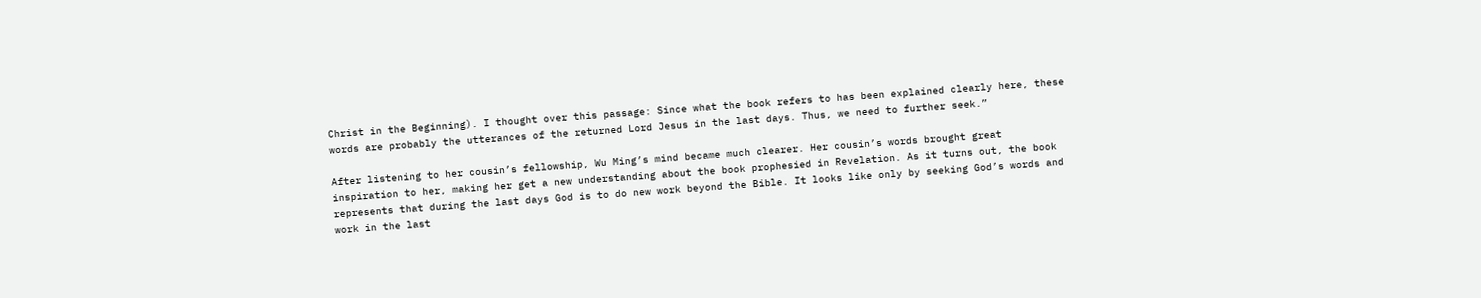Christ in the Beginning). I thought over this passage: Since what the book refers to has been explained clearly here, these words are probably the utterances of the returned Lord Jesus in the last days. Thus, we need to further seek.”

After listening to her cousin’s fellowship, Wu Ming’s mind became much clearer. Her cousin’s words brought great inspiration to her, making her get a new understanding about the book prophesied in Revelation. As it turns out, the book represents that during the last days God is to do new work beyond the Bible. It looks like only by seeking God’s words and work in the last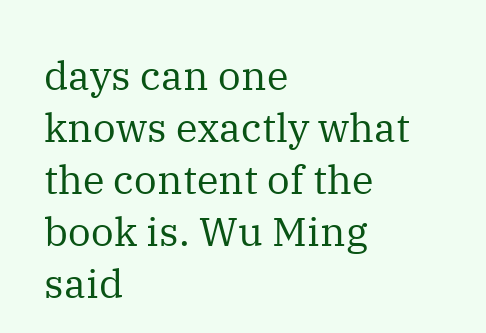days can one knows exactly what the content of the book is. Wu Ming said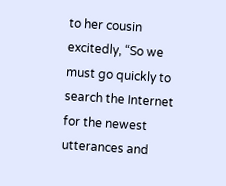to her cousin excitedly, “So we must go quickly to search the Internet for the newest utterances and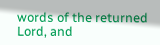words of the returned Lord, and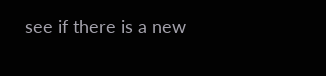see if there is a new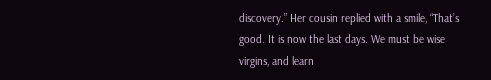discovery.” Her cousin replied with a smile, “That’s good. It is now the last days. We must be wise virgins, and learn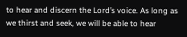to hear and discern the Lord’s voice. As long as we thirst and seek, we will be able to hear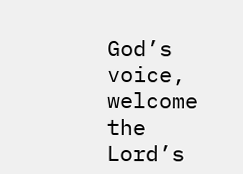God’s voice, welcome the Lord’s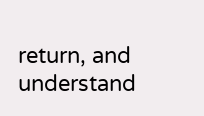return, and understand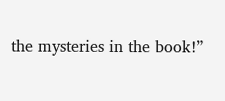the mysteries in the book!”